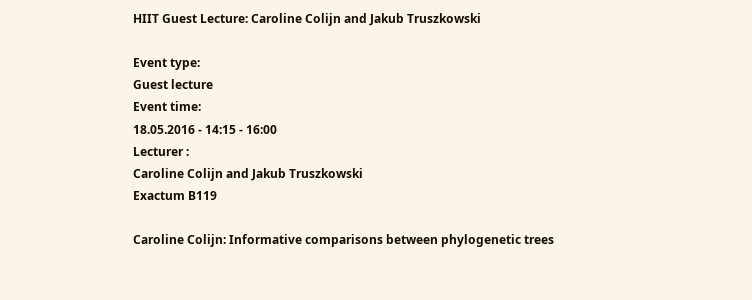HIIT Guest Lecture: Caroline Colijn and Jakub Truszkowski

Event type:
Guest lecture
Event time:
18.05.2016 - 14:15 - 16:00
Lecturer :
Caroline Colijn and Jakub Truszkowski
Exactum B119

Caroline Colijn: Informative comparisons between phylogenetic trees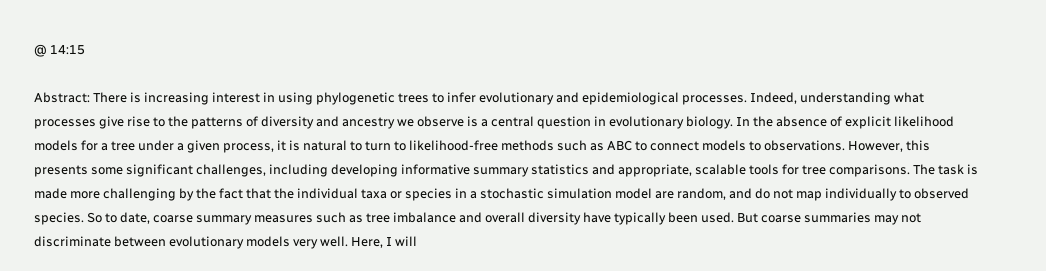@ 14:15

Abstract: There is increasing interest in using phylogenetic trees to infer evolutionary and epidemiological processes. Indeed, understanding what processes give rise to the patterns of diversity and ancestry we observe is a central question in evolutionary biology. In the absence of explicit likelihood models for a tree under a given process, it is natural to turn to likelihood-free methods such as ABC to connect models to observations. However, this presents some significant challenges, including developing informative summary statistics and appropriate, scalable tools for tree comparisons. The task is made more challenging by the fact that the individual taxa or species in a stochastic simulation model are random, and do not map individually to observed species. So to date, coarse summary measures such as tree imbalance and overall diversity have typically been used. But coarse summaries may not discriminate between evolutionary models very well. Here, I will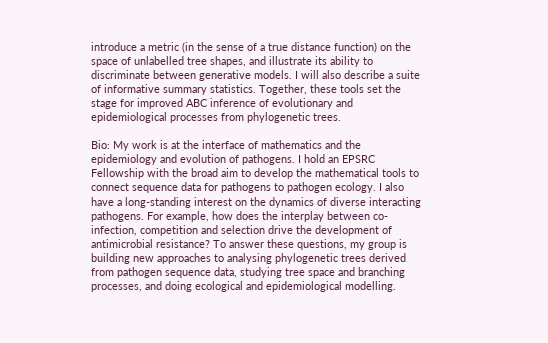introduce a metric (in the sense of a true distance function) on the space of unlabelled tree shapes, and illustrate its ability to discriminate between generative models. I will also describe a suite of informative summary statistics. Together, these tools set the stage for improved ABC inference of evolutionary and epidemiological processes from phylogenetic trees.

Bio: My work is at the interface of mathematics and the epidemiology and evolution of pathogens. I hold an EPSRC Fellowship with the broad aim to develop the mathematical tools to connect sequence data for pathogens to pathogen ecology. I also have a long-standing interest on the dynamics of diverse interacting pathogens. For example, how does the interplay between co-infection, competition and selection drive the development of antimicrobial resistance? To answer these questions, my group is building new approaches to analysing phylogenetic trees derived from pathogen sequence data, studying tree space and branching processes, and doing ecological and epidemiological modelling.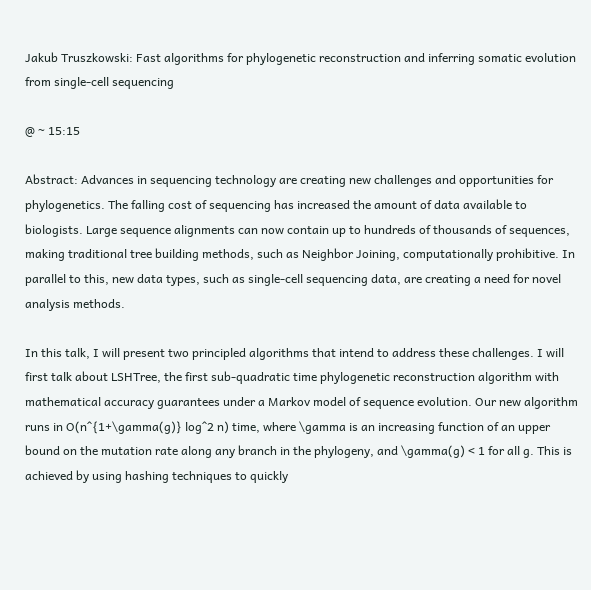Jakub Truszkowski: Fast algorithms for phylogenetic reconstruction and inferring somatic evolution from single-cell sequencing

@ ~ 15:15

Abstract: Advances in sequencing technology are creating new challenges and opportunities for phylogenetics. The falling cost of sequencing has increased the amount of data available to biologists. Large sequence alignments can now contain up to hundreds of thousands of sequences, making traditional tree building methods, such as Neighbor Joining, computationally prohibitive. In parallel to this, new data types, such as single-cell sequencing data, are creating a need for novel analysis methods.

In this talk, I will present two principled algorithms that intend to address these challenges. I will first talk about LSHTree, the first sub-quadratic time phylogenetic reconstruction algorithm with mathematical accuracy guarantees under a Markov model of sequence evolution. Our new algorithm runs in O(n^{1+\gamma(g)} log^2 n) time, where \gamma is an increasing function of an upper bound on the mutation rate along any branch in the phylogeny, and \gamma(g) < 1 for all g. This is achieved by using hashing techniques to quickly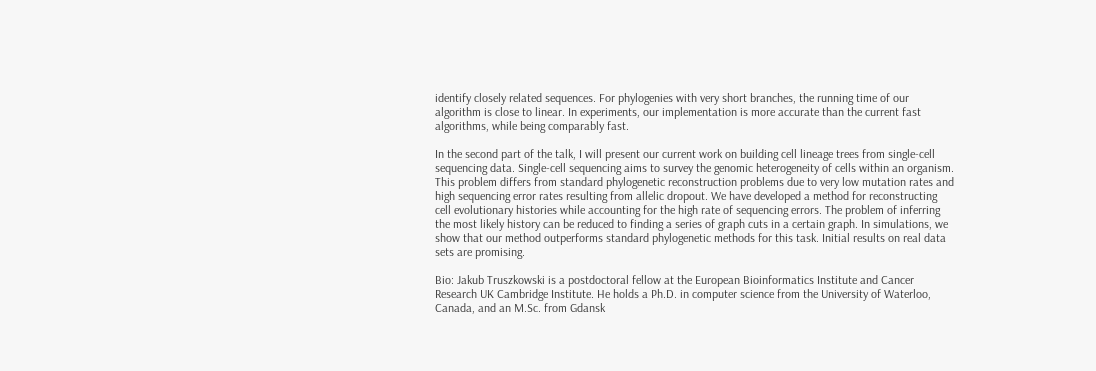identify closely related sequences. For phylogenies with very short branches, the running time of our algorithm is close to linear. In experiments, our implementation is more accurate than the current fast algorithms, while being comparably fast.

In the second part of the talk, I will present our current work on building cell lineage trees from single-cell sequencing data. Single-cell sequencing aims to survey the genomic heterogeneity of cells within an organism. This problem differs from standard phylogenetic reconstruction problems due to very low mutation rates and high sequencing error rates resulting from allelic dropout. We have developed a method for reconstructing cell evolutionary histories while accounting for the high rate of sequencing errors. The problem of inferring the most likely history can be reduced to finding a series of graph cuts in a certain graph. In simulations, we show that our method outperforms standard phylogenetic methods for this task. Initial results on real data sets are promising.

Bio: Jakub Truszkowski is a postdoctoral fellow at the European Bioinformatics Institute and Cancer Research UK Cambridge Institute. He holds a Ph.D. in computer science from the University of Waterloo, Canada, and an M.Sc. from Gdansk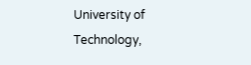University of Technology,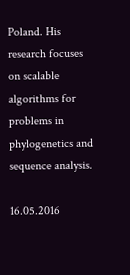Poland. His research focuses on scalable algorithms for problems in phylogenetics and sequence analysis.

16.05.2016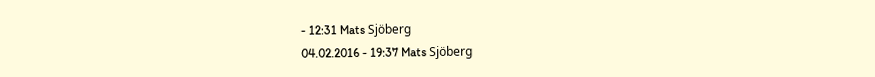- 12:31 Mats Sjöberg
04.02.2016 - 19:37 Mats Sjöberg